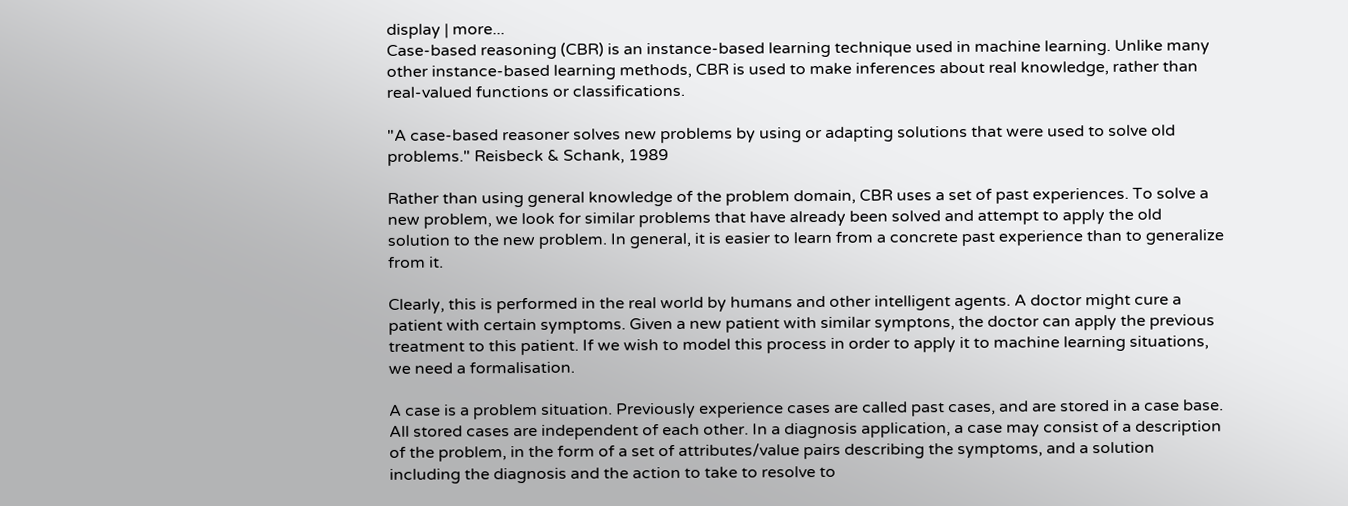display | more...
Case-based reasoning (CBR) is an instance-based learning technique used in machine learning. Unlike many other instance-based learning methods, CBR is used to make inferences about real knowledge, rather than real-valued functions or classifications.

"A case-based reasoner solves new problems by using or adapting solutions that were used to solve old problems." Reisbeck & Schank, 1989

Rather than using general knowledge of the problem domain, CBR uses a set of past experiences. To solve a new problem, we look for similar problems that have already been solved and attempt to apply the old solution to the new problem. In general, it is easier to learn from a concrete past experience than to generalize from it.

Clearly, this is performed in the real world by humans and other intelligent agents. A doctor might cure a patient with certain symptoms. Given a new patient with similar symptons, the doctor can apply the previous treatment to this patient. If we wish to model this process in order to apply it to machine learning situations, we need a formalisation.

A case is a problem situation. Previously experience cases are called past cases, and are stored in a case base. All stored cases are independent of each other. In a diagnosis application, a case may consist of a description of the problem, in the form of a set of attributes/value pairs describing the symptoms, and a solution including the diagnosis and the action to take to resolve to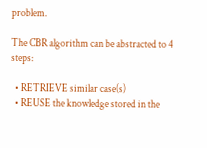problem.

The CBR algorithm can be abstracted to 4 steps:

  • RETRIEVE similar case(s)
  • REUSE the knowledge stored in the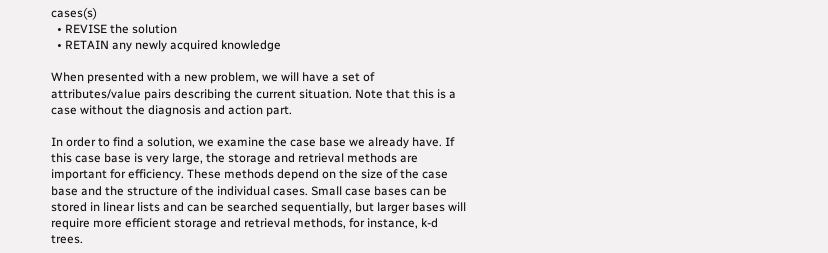cases(s)
  • REVISE the solution
  • RETAIN any newly acquired knowledge

When presented with a new problem, we will have a set of attributes/value pairs describing the current situation. Note that this is a case without the diagnosis and action part.

In order to find a solution, we examine the case base we already have. If this case base is very large, the storage and retrieval methods are important for efficiency. These methods depend on the size of the case base and the structure of the individual cases. Small case bases can be stored in linear lists and can be searched sequentially, but larger bases will require more efficient storage and retrieval methods, for instance, k-d trees.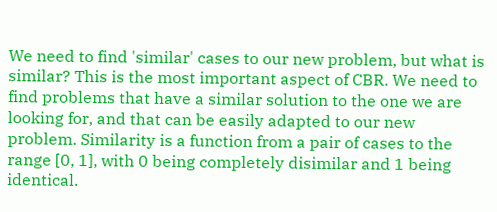We need to find 'similar' cases to our new problem, but what is similar? This is the most important aspect of CBR. We need to find problems that have a similar solution to the one we are looking for, and that can be easily adapted to our new problem. Similarity is a function from a pair of cases to the range [0, 1], with 0 being completely disimilar and 1 being identical.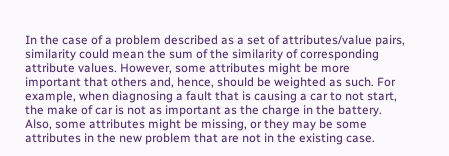In the case of a problem described as a set of attributes/value pairs, similarity could mean the sum of the similarity of corresponding attribute values. However, some attributes might be more important that others and, hence, should be weighted as such. For example, when diagnosing a fault that is causing a car to not start, the make of car is not as important as the charge in the battery. Also, some attributes might be missing, or they may be some attributes in the new problem that are not in the existing case.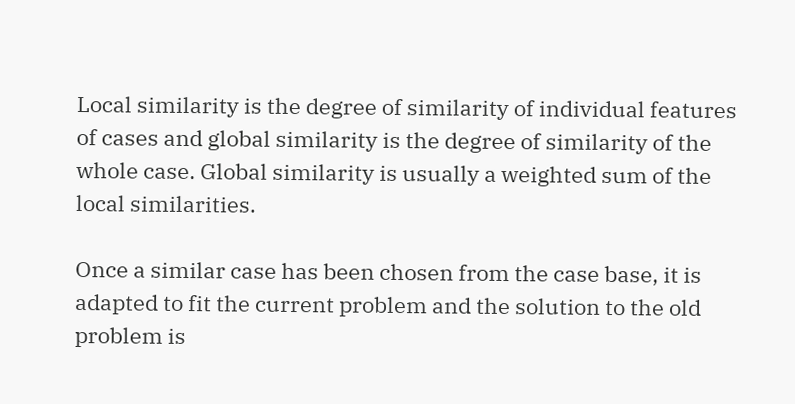Local similarity is the degree of similarity of individual features of cases and global similarity is the degree of similarity of the whole case. Global similarity is usually a weighted sum of the local similarities.

Once a similar case has been chosen from the case base, it is adapted to fit the current problem and the solution to the old problem is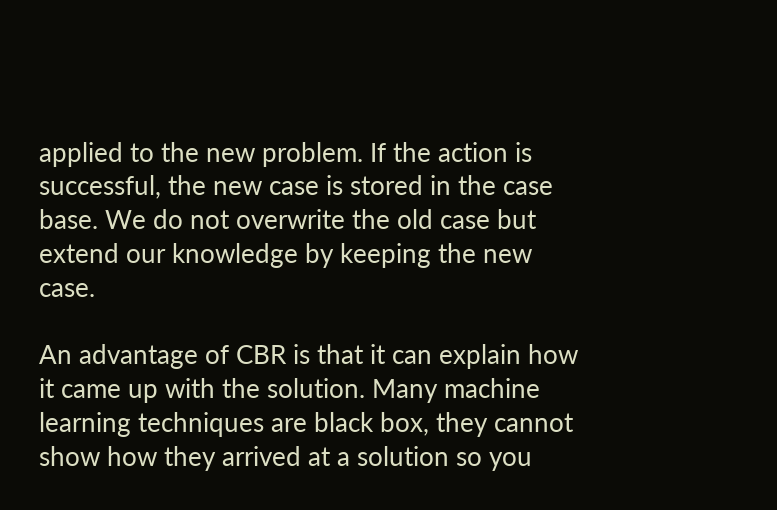applied to the new problem. If the action is successful, the new case is stored in the case base. We do not overwrite the old case but extend our knowledge by keeping the new case.

An advantage of CBR is that it can explain how it came up with the solution. Many machine learning techniques are black box, they cannot show how they arrived at a solution so you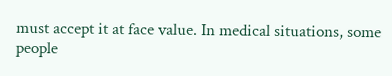must accept it at face value. In medical situations, some people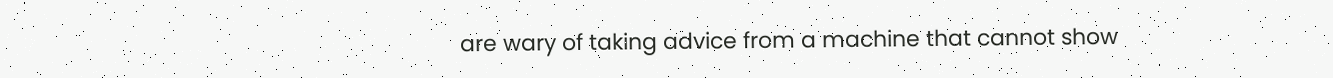are wary of taking advice from a machine that cannot show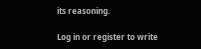its reasoning.

Log in or register to write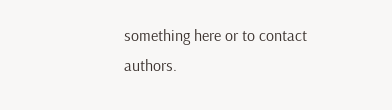something here or to contact authors.